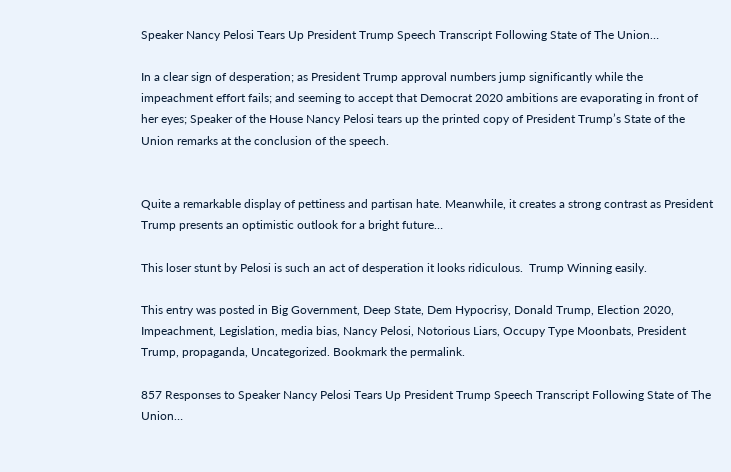Speaker Nancy Pelosi Tears Up President Trump Speech Transcript Following State of The Union…

In a clear sign of desperation; as President Trump approval numbers jump significantly while the impeachment effort fails; and seeming to accept that Democrat 2020 ambitions are evaporating in front of her eyes; Speaker of the House Nancy Pelosi tears up the printed copy of President Trump’s State of the Union remarks at the conclusion of the speech.


Quite a remarkable display of pettiness and partisan hate. Meanwhile, it creates a strong contrast as President Trump presents an optimistic outlook for a bright future…

This loser stunt by Pelosi is such an act of desperation it looks ridiculous.  Trump Winning easily.

This entry was posted in Big Government, Deep State, Dem Hypocrisy, Donald Trump, Election 2020, Impeachment, Legislation, media bias, Nancy Pelosi, Notorious Liars, Occupy Type Moonbats, President Trump, propaganda, Uncategorized. Bookmark the permalink.

857 Responses to Speaker Nancy Pelosi Tears Up President Trump Speech Transcript Following State of The Union…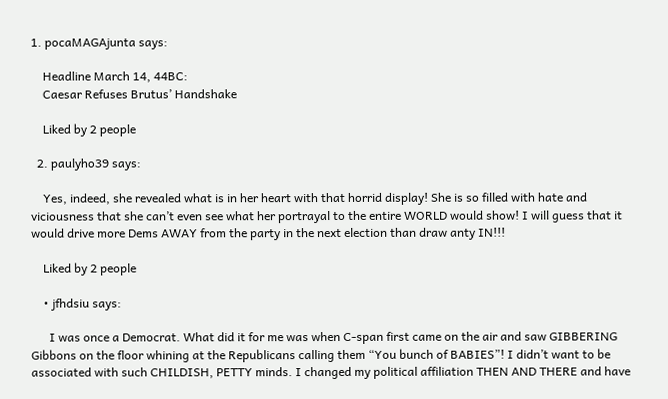1. pocaMAGAjunta says:

    Headline March 14, 44BC:
    Caesar Refuses Brutus’ Handshake

    Liked by 2 people

  2. paulyho39 says:

    Yes, indeed, she revealed what is in her heart with that horrid display! She is so filled with hate and viciousness that she can’t even see what her portrayal to the entire WORLD would show! I will guess that it would drive more Dems AWAY from the party in the next election than draw anty IN!!!

    Liked by 2 people

    • jfhdsiu says:

      I was once a Democrat. What did it for me was when C-span first came on the air and saw GIBBERING Gibbons on the floor whining at the Republicans calling them “You bunch of BABIES”! I didn’t want to be associated with such CHILDISH, PETTY minds. I changed my political affiliation THEN AND THERE and have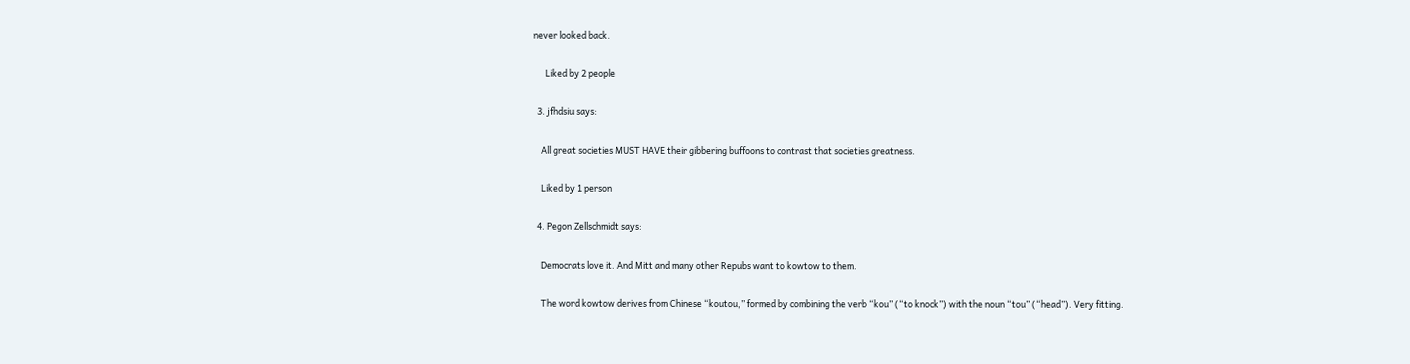never looked back.

      Liked by 2 people

  3. jfhdsiu says:

    All great societies MUST HAVE their gibbering buffoons to contrast that societies greatness.

    Liked by 1 person

  4. Pegon Zellschmidt says:

    Democrats love it. And Mitt and many other Repubs want to kowtow to them.

    The word kowtow derives from Chinese “koutou,” formed by combining the verb “kou” (“to knock”) with the noun “tou” (“head”). Very fitting.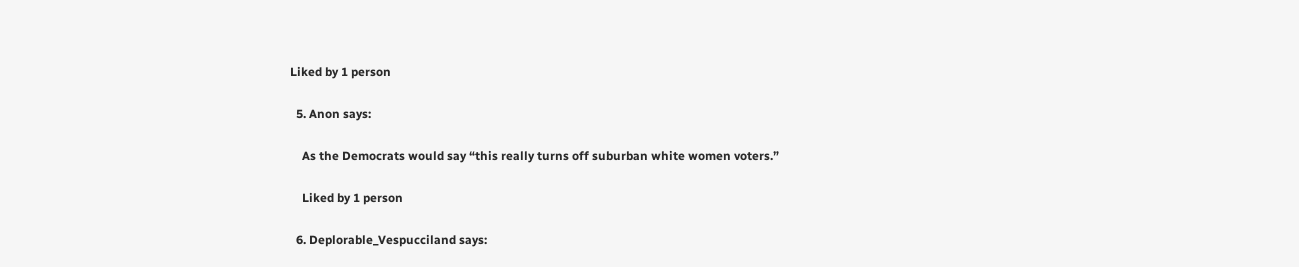Liked by 1 person

  5. Anon says:

    As the Democrats would say “this really turns off suburban white women voters.”

    Liked by 1 person

  6. Deplorable_Vespucciland says: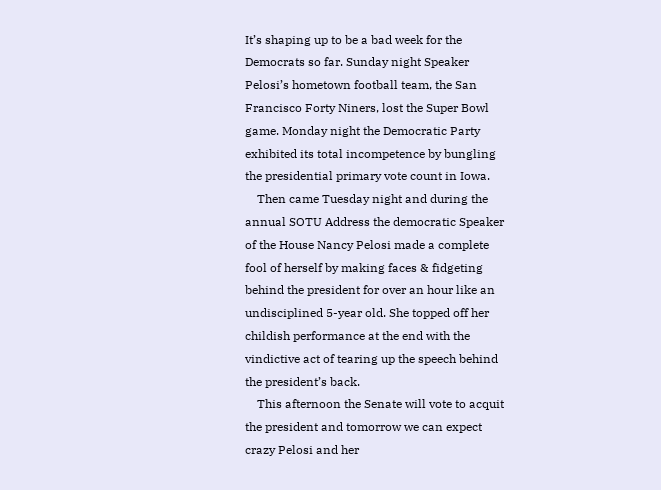It’s shaping up to be a bad week for the Democrats so far. Sunday night Speaker Pelosi’s hometown football team, the San Francisco Forty Niners, lost the Super Bowl game. Monday night the Democratic Party exhibited its total incompetence by bungling the presidential primary vote count in Iowa.
    Then came Tuesday night and during the annual SOTU Address the democratic Speaker of the House Nancy Pelosi made a complete fool of herself by making faces & fidgeting behind the president for over an hour like an undisciplined 5-year old. She topped off her childish performance at the end with the vindictive act of tearing up the speech behind the president’s back.
    This afternoon the Senate will vote to acquit the president and tomorrow we can expect crazy Pelosi and her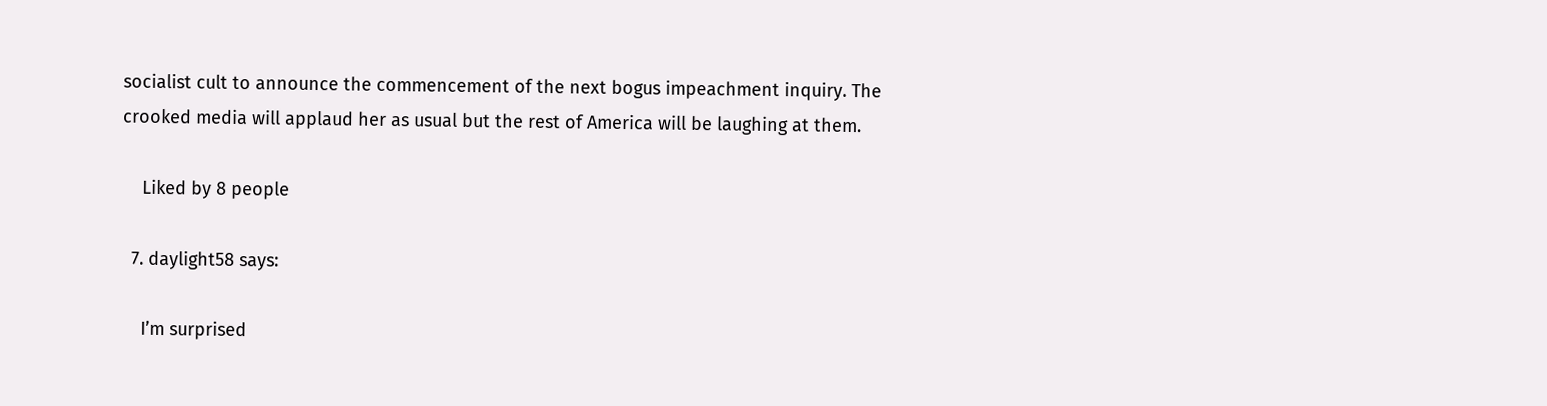socialist cult to announce the commencement of the next bogus impeachment inquiry. The crooked media will applaud her as usual but the rest of America will be laughing at them.

    Liked by 8 people

  7. daylight58 says:

    I’m surprised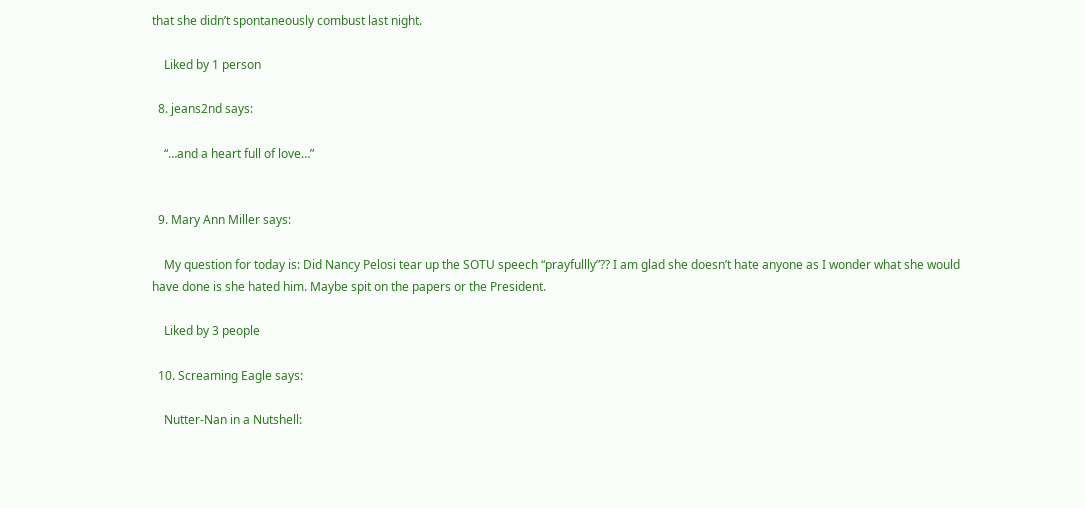that she didn’t spontaneously combust last night.

    Liked by 1 person

  8. jeans2nd says:

    “…and a heart full of love…”


  9. Mary Ann Miller says:

    My question for today is: Did Nancy Pelosi tear up the SOTU speech “prayfullly”?? I am glad she doesn’t hate anyone as I wonder what she would have done is she hated him. Maybe spit on the papers or the President.

    Liked by 3 people

  10. Screaming Eagle says:

    Nutter-Nan in a Nutshell: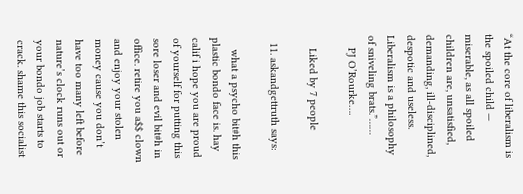“At the core of liberalism is the spoiled child — miserable, as all spoiled children are, unsatisfied, demanding, ill-disciplined, despotic and useless. Liberalism is a philosophy of sniveling brats.”……
    PJ O’Rourke….

    Liked by 7 people

  11. askandgettruth says:

    what a psycho bit#h this plastic bondo face is. hay calif i hope you are proud of yourself for putting this sore loser and evil bit#h in office. retire you a$$ clown and enjoy your stolen money cause you don’t have too many left before nature’s clock runs out or your bondo job starts to crack. shame this socialist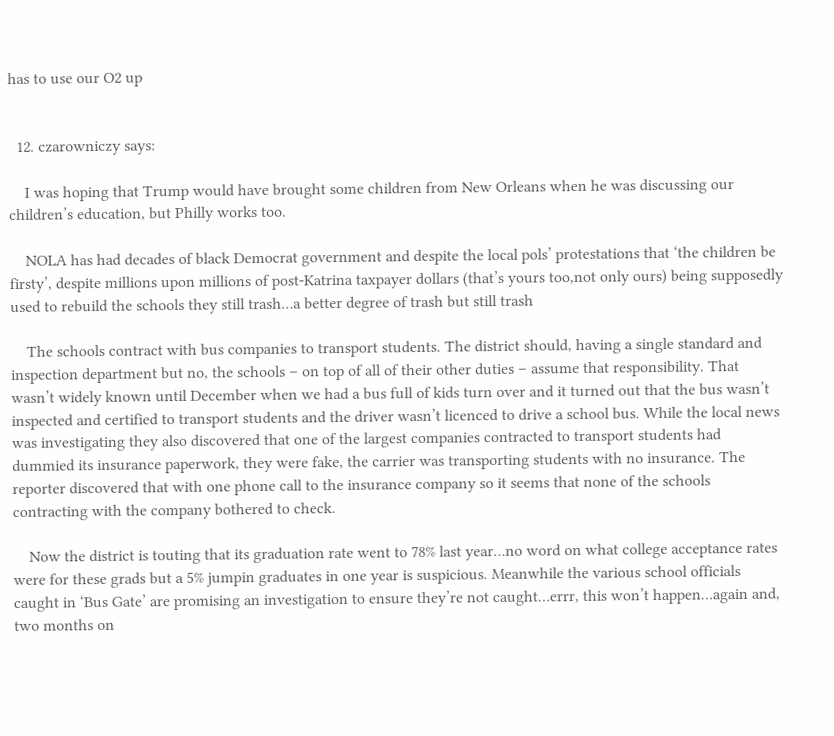has to use our O2 up


  12. czarowniczy says:

    I was hoping that Trump would have brought some children from New Orleans when he was discussing our children’s education, but Philly works too.

    NOLA has had decades of black Democrat government and despite the local pols’ protestations that ‘the children be firsty’, despite millions upon millions of post-Katrina taxpayer dollars (that’s yours too,not only ours) being supposedly used to rebuild the schools they still trash…a better degree of trash but still trash

    The schools contract with bus companies to transport students. The district should, having a single standard and inspection department but no, the schools – on top of all of their other duties – assume that responsibility. That wasn’t widely known until December when we had a bus full of kids turn over and it turned out that the bus wasn’t inspected and certified to transport students and the driver wasn’t licenced to drive a school bus. While the local news was investigating they also discovered that one of the largest companies contracted to transport students had dummied its insurance paperwork, they were fake, the carrier was transporting students with no insurance. The reporter discovered that with one phone call to the insurance company so it seems that none of the schools contracting with the company bothered to check.

    Now the district is touting that its graduation rate went to 78% last year…no word on what college acceptance rates were for these grads but a 5% jumpin graduates in one year is suspicious. Meanwhile the various school officials caught in ‘Bus Gate’ are promising an investigation to ensure they’re not caught…errr, this won’t happen…again and, two months on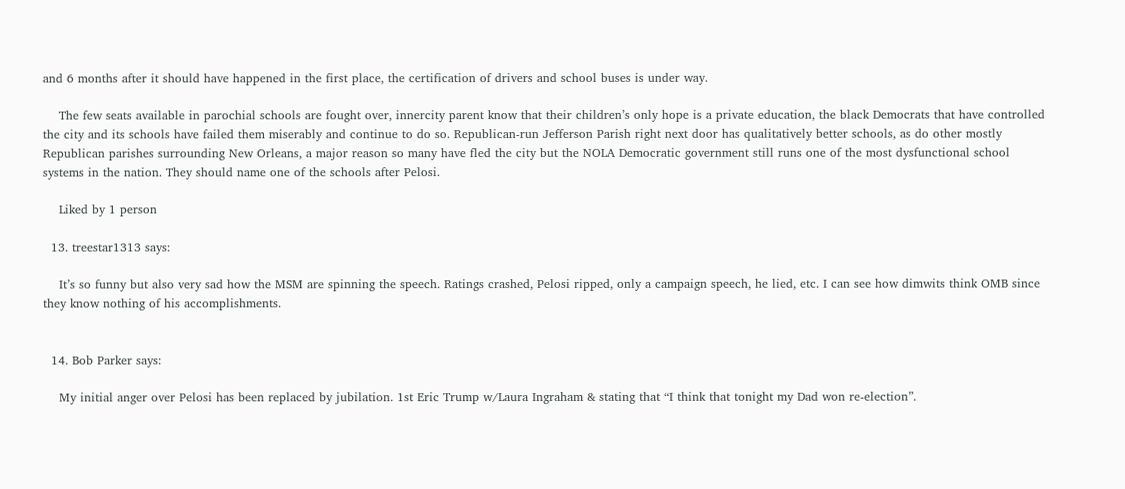and 6 months after it should have happened in the first place, the certification of drivers and school buses is under way.

    The few seats available in parochial schools are fought over, innercity parent know that their children’s only hope is a private education, the black Democrats that have controlled the city and its schools have failed them miserably and continue to do so. Republican-run Jefferson Parish right next door has qualitatively better schools, as do other mostly Republican parishes surrounding New Orleans, a major reason so many have fled the city but the NOLA Democratic government still runs one of the most dysfunctional school systems in the nation. They should name one of the schools after Pelosi.

    Liked by 1 person

  13. treestar1313 says:

    It’s so funny but also very sad how the MSM are spinning the speech. Ratings crashed, Pelosi ripped, only a campaign speech, he lied, etc. I can see how dimwits think OMB since they know nothing of his accomplishments.


  14. Bob Parker says:

    My initial anger over Pelosi has been replaced by jubilation. 1st Eric Trump w/Laura Ingraham & stating that “I think that tonight my Dad won re-election”.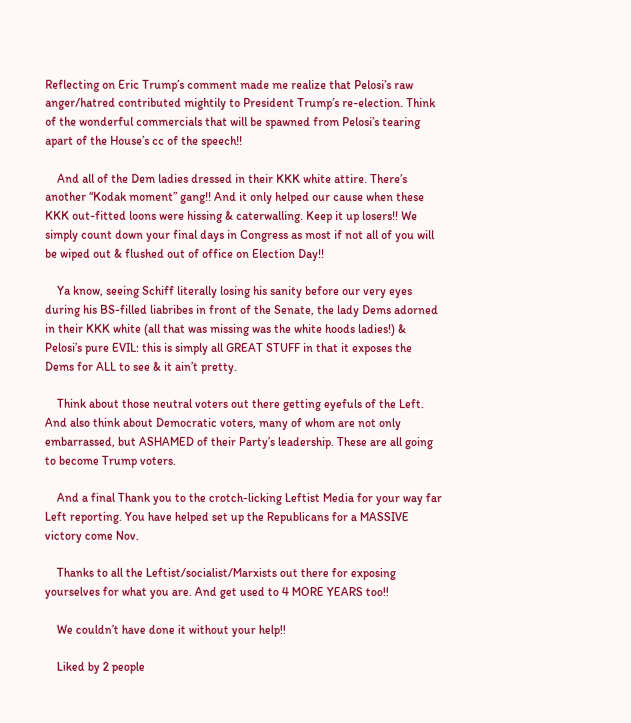Reflecting on Eric Trump’s comment made me realize that Pelosi’s raw anger/hatred contributed mightily to President Trump’s re-election. Think of the wonderful commercials that will be spawned from Pelosi’s tearing apart of the House’s cc of the speech!!

    And all of the Dem ladies dressed in their KKK white attire. There’s another “Kodak moment” gang!! And it only helped our cause when these KKK out-fitted loons were hissing & caterwalling. Keep it up losers!! We simply count down your final days in Congress as most if not all of you will be wiped out & flushed out of office on Election Day!!

    Ya know, seeing Schiff literally losing his sanity before our very eyes during his BS-filled liabribes in front of the Senate, the lady Dems adorned in their KKK white (all that was missing was the white hoods ladies!) & Pelosi’s pure EVIL: this is simply all GREAT STUFF in that it exposes the Dems for ALL to see & it ain’t pretty.

    Think about those neutral voters out there getting eyefuls of the Left. And also think about Democratic voters, many of whom are not only embarrassed, but ASHAMED of their Party’s leadership. These are all going to become Trump voters.

    And a final Thank you to the crotch-licking Leftist Media for your way far Left reporting. You have helped set up the Republicans for a MASSIVE victory come Nov.

    Thanks to all the Leftist/socialist/Marxists out there for exposing yourselves for what you are. And get used to 4 MORE YEARS too!!

    We couldn’t have done it without your help!!

    Liked by 2 people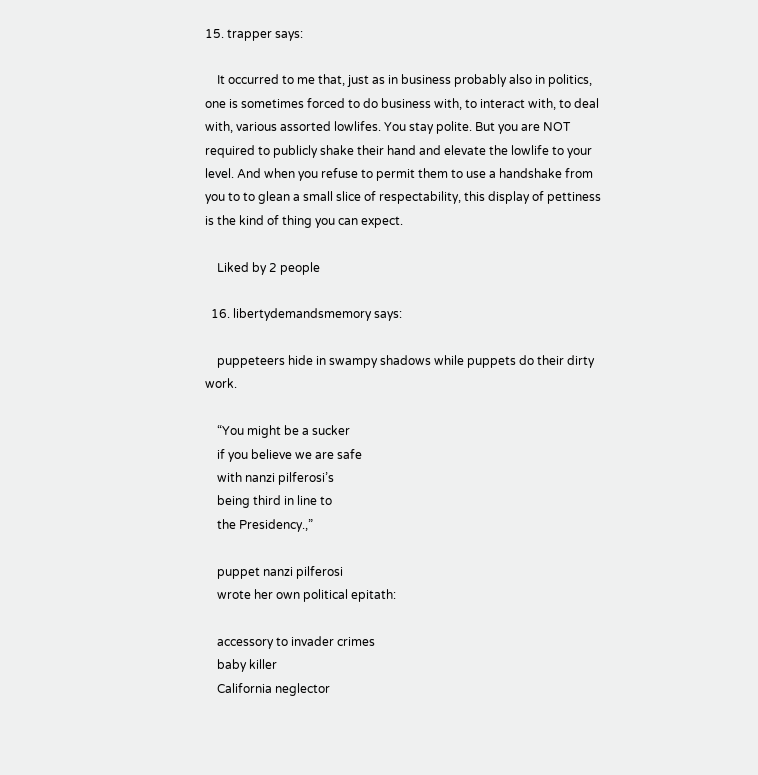15. trapper says:

    It occurred to me that, just as in business probably also in politics, one is sometimes forced to do business with, to interact with, to deal with, various assorted lowlifes. You stay polite. But you are NOT required to publicly shake their hand and elevate the lowlife to your level. And when you refuse to permit them to use a handshake from you to to glean a small slice of respectability, this display of pettiness is the kind of thing you can expect.

    Liked by 2 people

  16. libertydemandsmemory says:

    puppeteers hide in swampy shadows while puppets do their dirty work.

    “You might be a sucker
    if you believe we are safe
    with nanzi pilferosi’s
    being third in line to
    the Presidency.,”

    puppet nanzi pilferosi
    wrote her own political epitath:

    accessory to invader crimes
    baby killer
    California neglector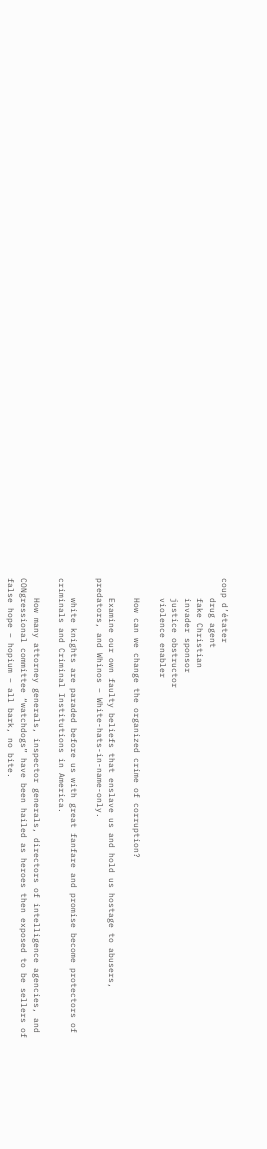coup d’étater
    drug agent
    fake Christian
    invader sponsor
    justice obstructor
    violence enabler

    How can we change the organized crime of corruption?

    Examine our own faulty beliefs that enslave us and hold us hostage to abusers, predators, and Whinos – White-hats-in-name-only.

    white knights are paraded before us with great fanfare and promise become protectors of criminals and Criminal Institutions in America.

    How many attorney generals, inspector generals, directors of intelligence agencies, and CONgressional committee “watchdogs” have been hailed as heroes then exposed to be sellers of false hope – hopium – all bark, no bite.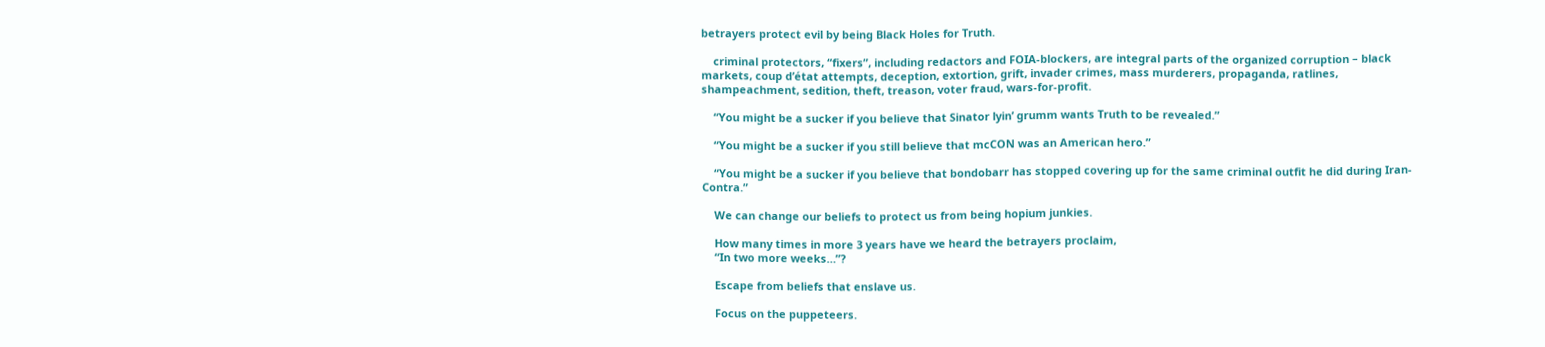betrayers protect evil by being Black Holes for Truth.

    criminal protectors, “fixers”, including redactors and FOIA-blockers, are integral parts of the organized corruption – black markets, coup d’état attempts, deception, extortion, grift, invader crimes, mass murderers, propaganda, ratlines, shampeachment, sedition, theft, treason, voter fraud, wars-for-profit.

    “You might be a sucker if you believe that Sinator lyin’ grumm wants Truth to be revealed.”

    “You might be a sucker if you still believe that mcCON was an American hero.”

    “You might be a sucker if you believe that bondobarr has stopped covering up for the same criminal outfit he did during Iran-Contra.”

    We can change our beliefs to protect us from being hopium junkies.

    How many times in more 3 years have we heard the betrayers proclaim,
    “In two more weeks…”?

    Escape from beliefs that enslave us.

    Focus on the puppeteers.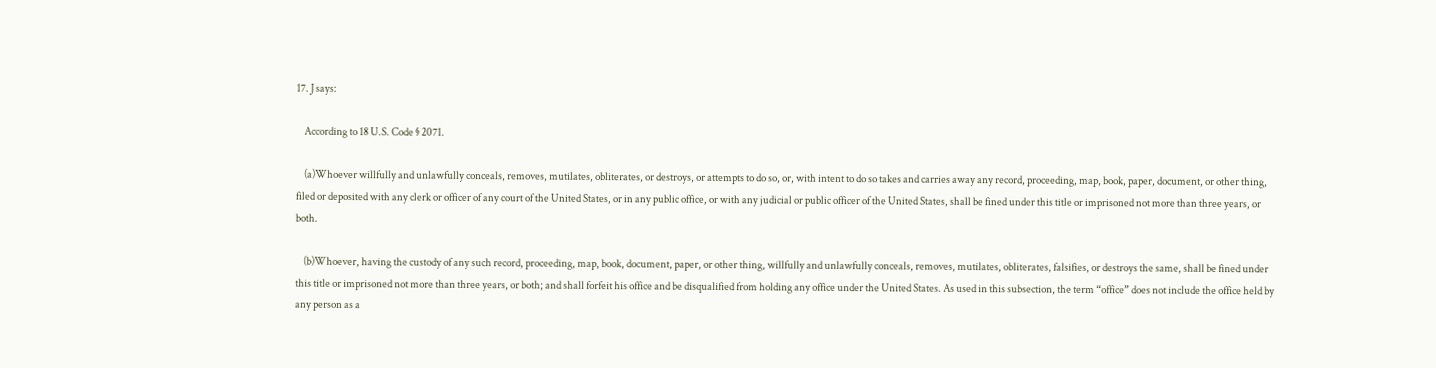17. J says:

    According to 18 U.S. Code § 2071.

    (a)Whoever willfully and unlawfully conceals, removes, mutilates, obliterates, or destroys, or attempts to do so, or, with intent to do so takes and carries away any record, proceeding, map, book, paper, document, or other thing, filed or deposited with any clerk or officer of any court of the United States, or in any public office, or with any judicial or public officer of the United States, shall be fined under this title or imprisoned not more than three years, or both.

    (b)Whoever, having the custody of any such record, proceeding, map, book, document, paper, or other thing, willfully and unlawfully conceals, removes, mutilates, obliterates, falsifies, or destroys the same, shall be fined under this title or imprisoned not more than three years, or both; and shall forfeit his office and be disqualified from holding any office under the United States. As used in this subsection, the term “office” does not include the office held by any person as a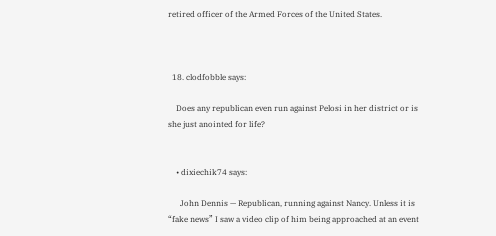retired officer of the Armed Forces of the United States.



  18. clodfobble says:

    Does any republican even run against Pelosi in her district or is she just anointed for life?


    • dixiechik74 says:

      John Dennis — Republican, running against Nancy. Unless it is “fake news” I saw a video clip of him being approached at an event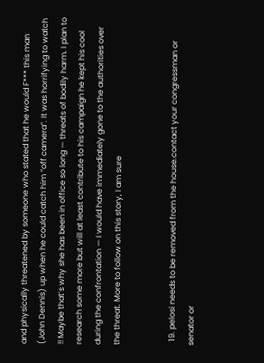and physically threatened by someone who stated that he would F*** this man (John Dennis) up when he could catch him “off camera”. It was horrifying to watch !! Maybe that’s why she has been in office so long — threats of bodily harm. I plan to research some more but will at least contribute to his campaign he kept his cool during the confrontation — I would have immediately gone to the authorities over the threat. More to follow on this story, I am sure


  19. pelosi needs to be removed from the house.contact your congressman or senator or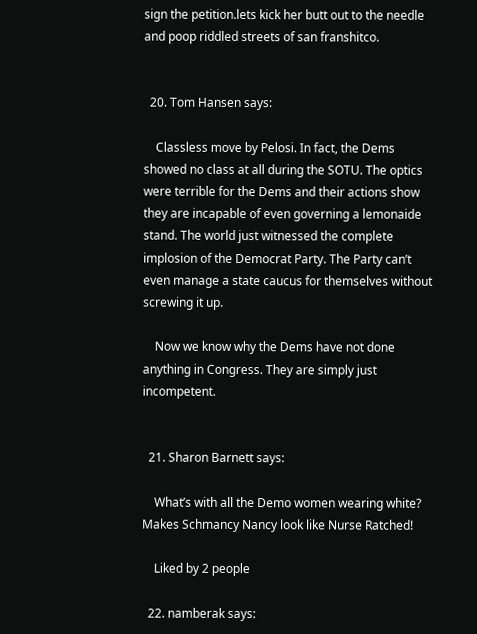sign the petition.lets kick her butt out to the needle and poop riddled streets of san franshitco.


  20. Tom Hansen says:

    Classless move by Pelosi. In fact, the Dems showed no class at all during the SOTU. The optics were terrible for the Dems and their actions show they are incapable of even governing a lemonaide stand. The world just witnessed the complete implosion of the Democrat Party. The Party can’t even manage a state caucus for themselves without screwing it up.

    Now we know why the Dems have not done anything in Congress. They are simply just incompetent.


  21. Sharon Barnett says:

    What’s with all the Demo women wearing white? Makes Schmancy Nancy look like Nurse Ratched!

    Liked by 2 people

  22. namberak says: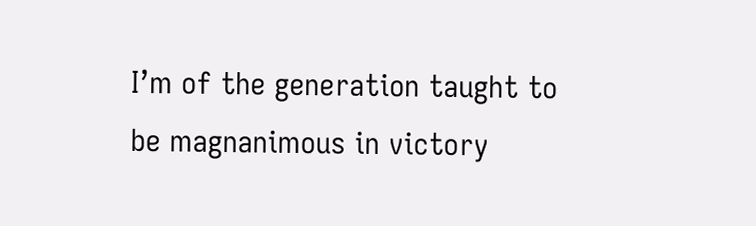I’m of the generation taught to be magnanimous in victory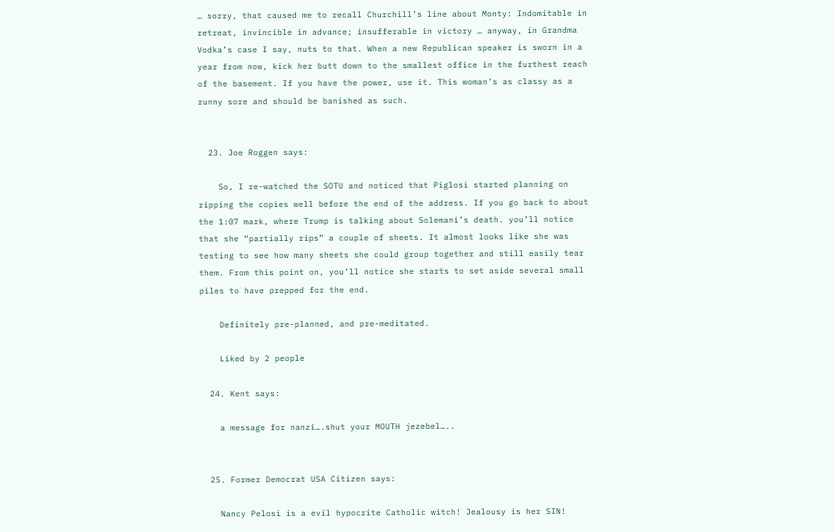… sorry, that caused me to recall Churchill’s line about Monty: Indomitable in retreat, invincible in advance; insufferable in victory … anyway, in Grandma Vodka’s case I say, nuts to that. When a new Republican speaker is sworn in a year from now, kick her butt down to the smallest office in the furthest reach of the basement. If you have the power, use it. This woman’s as classy as a runny sore and should be banished as such.


  23. Joe Roggen says:

    So, I re-watched the SOTU and noticed that Piglosi started planning on ripping the copies well before the end of the address. If you go back to about the 1:07 mark, where Trump is talking about Solemani’s death. you’ll notice that she “partially rips” a couple of sheets. It almost looks like she was testing to see how many sheets she could group together and still easily tear them. From this point on, you’ll notice she starts to set aside several small piles to have prepped for the end.

    Definitely pre-planned, and pre-meditated.

    Liked by 2 people

  24. Kent says:

    a message for nanzi….shut your MOUTH jezebel…..


  25. Former Democrat USA Citizen says:

    Nancy Pelosi is a evil hypocrite Catholic witch! Jealousy is her SIN!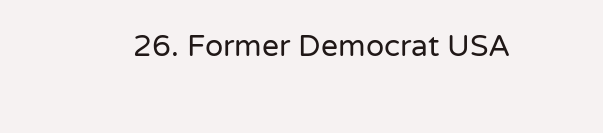26. Former Democrat USA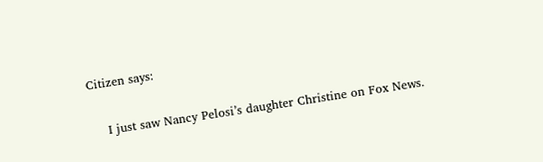Citizen says:

    I just saw Nancy Pelosi’s daughter Christine on Fox News.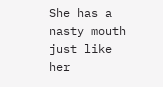She has a nasty mouth just like her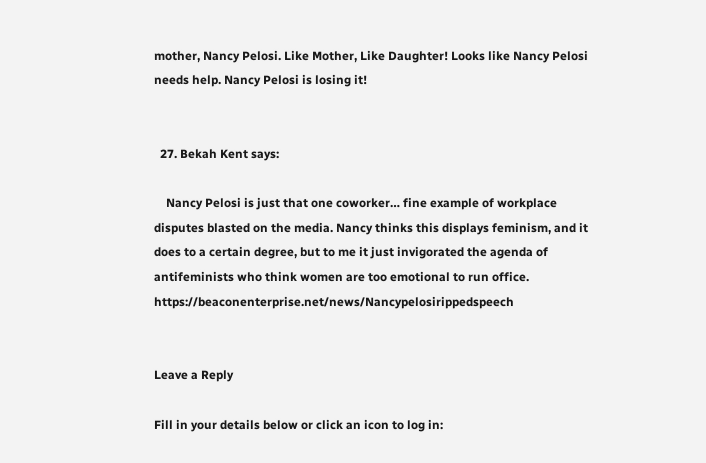mother, Nancy Pelosi. Like Mother, Like Daughter! Looks like Nancy Pelosi needs help. Nancy Pelosi is losing it!


  27. Bekah Kent says:

    Nancy Pelosi is just that one coworker… fine example of workplace disputes blasted on the media. Nancy thinks this displays feminism, and it does to a certain degree, but to me it just invigorated the agenda of antifeminists who think women are too emotional to run office. https://beaconenterprise.net/news/Nancypelosirippedspeech


Leave a Reply

Fill in your details below or click an icon to log in: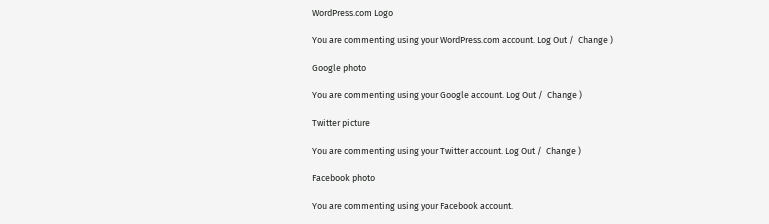WordPress.com Logo

You are commenting using your WordPress.com account. Log Out /  Change )

Google photo

You are commenting using your Google account. Log Out /  Change )

Twitter picture

You are commenting using your Twitter account. Log Out /  Change )

Facebook photo

You are commenting using your Facebook account.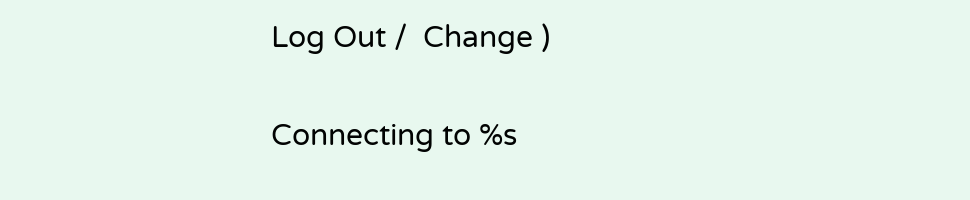Log Out /  Change )

Connecting to %s